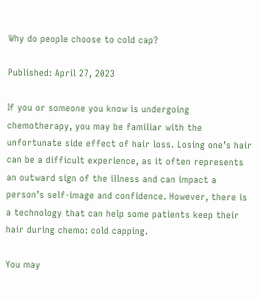Why do people choose to cold cap?

Published: April 27, 2023

If you or someone you know is undergoing chemotherapy, you may be familiar with the unfortunate side effect of hair loss. Losing one’s hair can be a difficult experience, as it often represents an outward sign of the illness and can impact a person’s self-image and confidence. However, there is a technology that can help some patients keep their hair during chemo: cold capping.

You may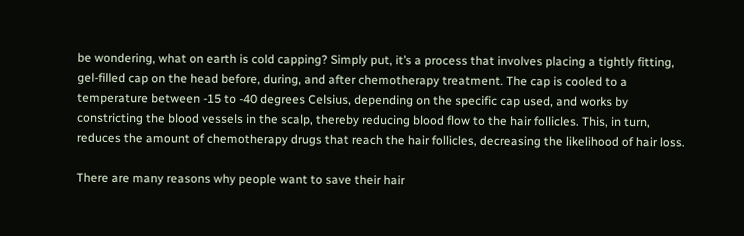be wondering, what on earth is cold capping? Simply put, it’s a process that involves placing a tightly fitting, gel-filled cap on the head before, during, and after chemotherapy treatment. The cap is cooled to a temperature between -15 to -40 degrees Celsius, depending on the specific cap used, and works by constricting the blood vessels in the scalp, thereby reducing blood flow to the hair follicles. This, in turn, reduces the amount of chemotherapy drugs that reach the hair follicles, decreasing the likelihood of hair loss.

There are many reasons why people want to save their hair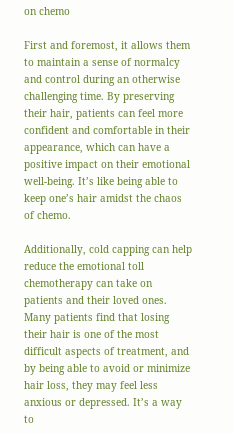on chemo

First and foremost, it allows them to maintain a sense of normalcy and control during an otherwise challenging time. By preserving their hair, patients can feel more confident and comfortable in their appearance, which can have a positive impact on their emotional well-being. It’s like being able to keep one’s hair amidst the chaos of chemo.

Additionally, cold capping can help reduce the emotional toll chemotherapy can take on patients and their loved ones. Many patients find that losing their hair is one of the most difficult aspects of treatment, and by being able to avoid or minimize hair loss, they may feel less anxious or depressed. It’s a way to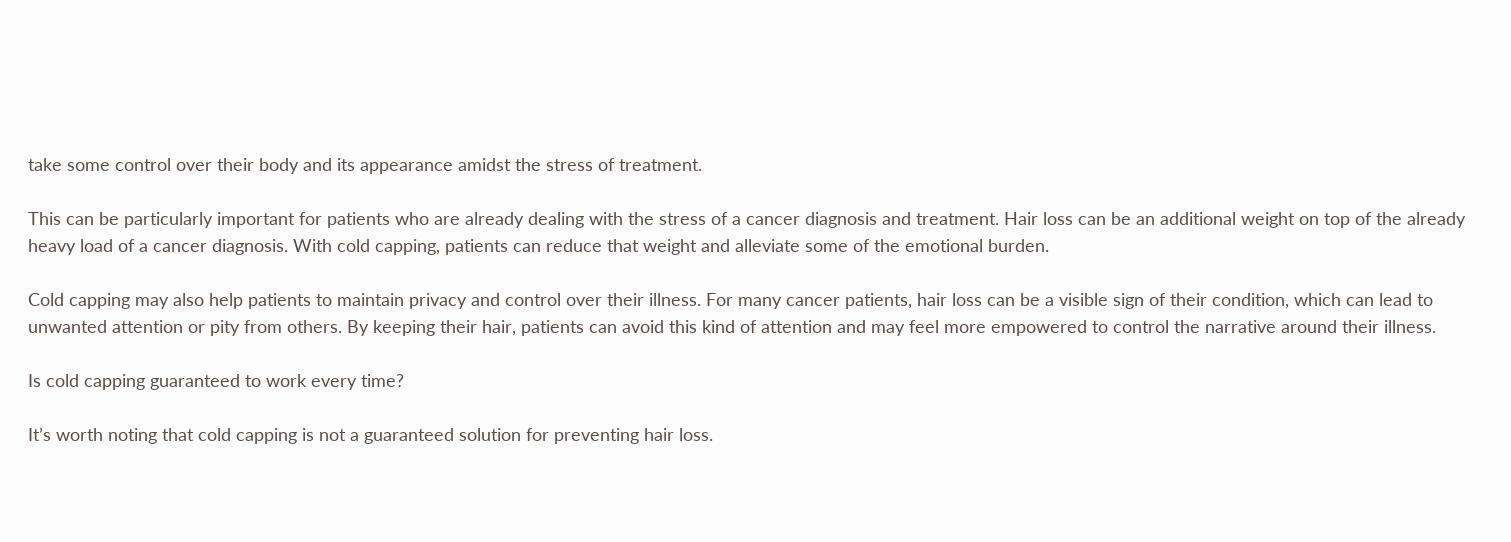take some control over their body and its appearance amidst the stress of treatment.

This can be particularly important for patients who are already dealing with the stress of a cancer diagnosis and treatment. Hair loss can be an additional weight on top of the already heavy load of a cancer diagnosis. With cold capping, patients can reduce that weight and alleviate some of the emotional burden.

Cold capping may also help patients to maintain privacy and control over their illness. For many cancer patients, hair loss can be a visible sign of their condition, which can lead to unwanted attention or pity from others. By keeping their hair, patients can avoid this kind of attention and may feel more empowered to control the narrative around their illness.

Is cold capping guaranteed to work every time?

It’s worth noting that cold capping is not a guaranteed solution for preventing hair loss.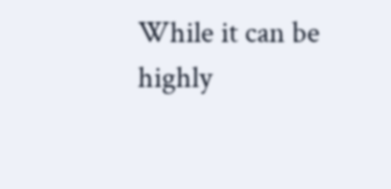While it can be highly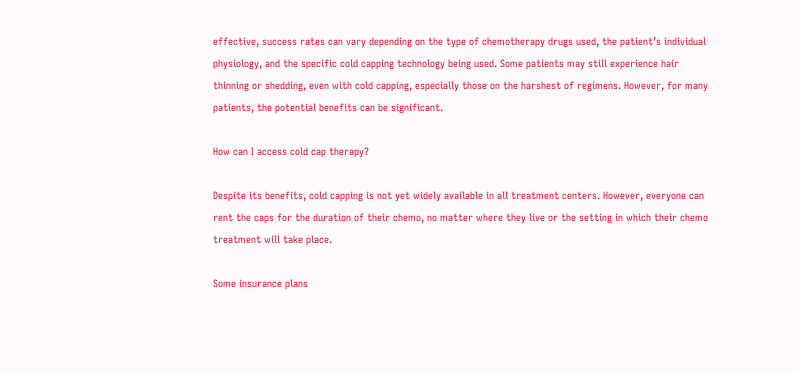effective, success rates can vary depending on the type of chemotherapy drugs used, the patient’s individual physiology, and the specific cold capping technology being used. Some patients may still experience hair thinning or shedding, even with cold capping, especially those on the harshest of regimens. However, for many patients, the potential benefits can be significant.

How can I access cold cap therapy?

Despite its benefits, cold capping is not yet widely available in all treatment centers. However, everyone can rent the caps for the duration of their chemo, no matter where they live or the setting in which their chemo treatment will take place.

Some insurance plans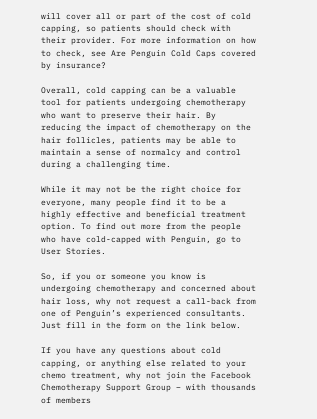will cover all or part of the cost of cold capping, so patients should check with their provider. For more information on how to check, see Are Penguin Cold Caps covered by insurance?

Overall, cold capping can be a valuable tool for patients undergoing chemotherapy who want to preserve their hair. By reducing the impact of chemotherapy on the hair follicles, patients may be able to maintain a sense of normalcy and control during a challenging time.

While it may not be the right choice for everyone, many people find it to be a highly effective and beneficial treatment option. To find out more from the people who have cold-capped with Penguin, go to User Stories.

So, if you or someone you know is undergoing chemotherapy and concerned about hair loss, why not request a call-back from one of Penguin’s experienced consultants. Just fill in the form on the link below.

If you have any questions about cold capping, or anything else related to your chemo treatment, why not join the Facebook Chemotherapy Support Group – with thousands of members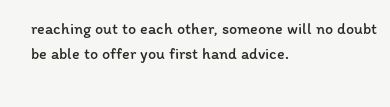reaching out to each other, someone will no doubt be able to offer you first hand advice.